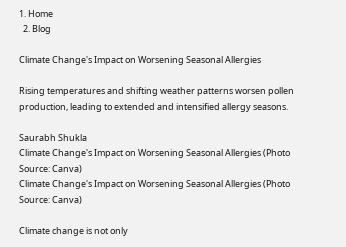1. Home
  2. Blog

Climate Change's Impact on Worsening Seasonal Allergies

Rising temperatures and shifting weather patterns worsen pollen production, leading to extended and intensified allergy seasons.

Saurabh Shukla
Climate Change's Impact on Worsening Seasonal Allergies (Photo Source: Canva)
Climate Change's Impact on Worsening Seasonal Allergies (Photo Source: Canva)

Climate change is not only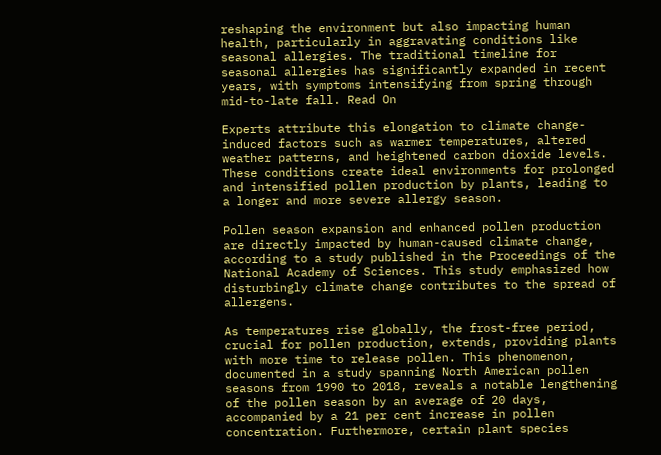reshaping the environment but also impacting human health, particularly in aggravating conditions like seasonal allergies. The traditional timeline for seasonal allergies has significantly expanded in recent years, with symptoms intensifying from spring through mid-to-late fall. Read On

Experts attribute this elongation to climate change-induced factors such as warmer temperatures, altered weather patterns, and heightened carbon dioxide levels. These conditions create ideal environments for prolonged and intensified pollen production by plants, leading to a longer and more severe allergy season.

Pollen season expansion and enhanced pollen production are directly impacted by human-caused climate change, according to a study published in the Proceedings of the National Academy of Sciences. This study emphasized how disturbingly climate change contributes to the spread of allergens.

As temperatures rise globally, the frost-free period, crucial for pollen production, extends, providing plants with more time to release pollen. This phenomenon, documented in a study spanning North American pollen seasons from 1990 to 2018, reveals a notable lengthening of the pollen season by an average of 20 days, accompanied by a 21 per cent increase in pollen concentration. Furthermore, certain plant species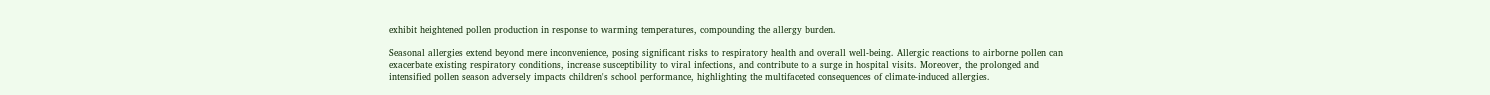exhibit heightened pollen production in response to warming temperatures, compounding the allergy burden.

Seasonal allergies extend beyond mere inconvenience, posing significant risks to respiratory health and overall well-being. Allergic reactions to airborne pollen can exacerbate existing respiratory conditions, increase susceptibility to viral infections, and contribute to a surge in hospital visits. Moreover, the prolonged and intensified pollen season adversely impacts children's school performance, highlighting the multifaceted consequences of climate-induced allergies.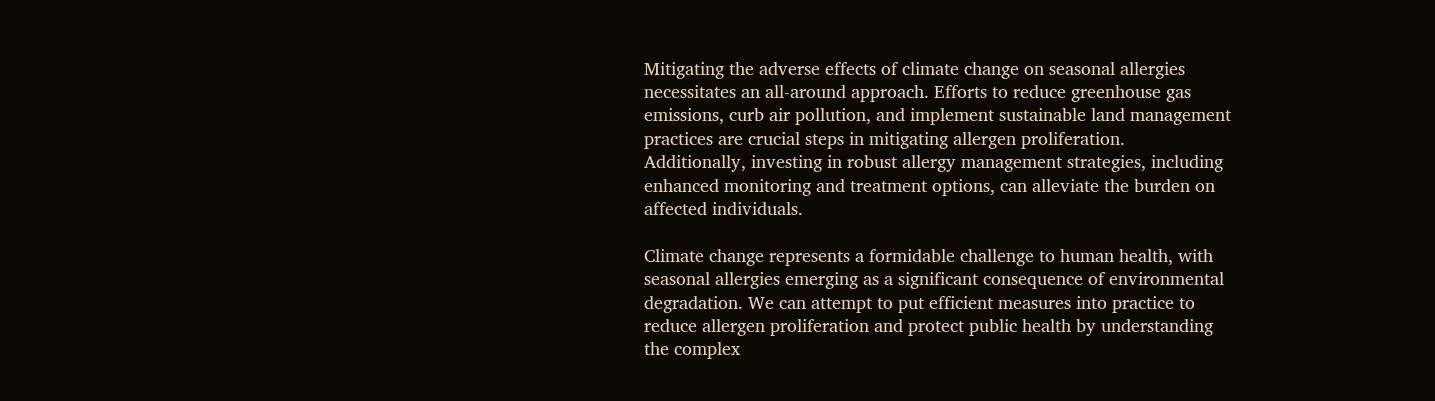Mitigating the adverse effects of climate change on seasonal allergies necessitates an all-around approach. Efforts to reduce greenhouse gas emissions, curb air pollution, and implement sustainable land management practices are crucial steps in mitigating allergen proliferation. Additionally, investing in robust allergy management strategies, including enhanced monitoring and treatment options, can alleviate the burden on affected individuals.

Climate change represents a formidable challenge to human health, with seasonal allergies emerging as a significant consequence of environmental degradation. We can attempt to put efficient measures into practice to reduce allergen proliferation and protect public health by understanding the complex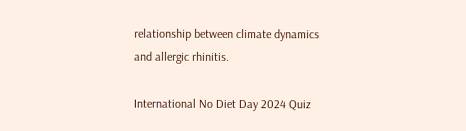relationship between climate dynamics and allergic rhinitis.

International No Diet Day 2024 Quiz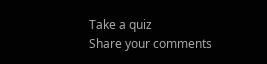Take a quiz
Share your comments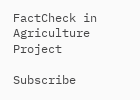FactCheck in Agriculture Project

Subscribe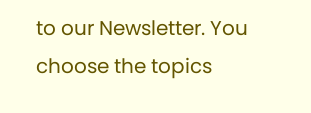to our Newsletter. You choose the topics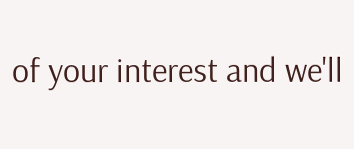of your interest and we'll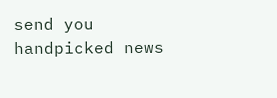send you handpicked news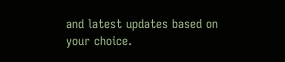and latest updates based on your choice.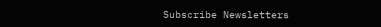Subscribe Newsletters